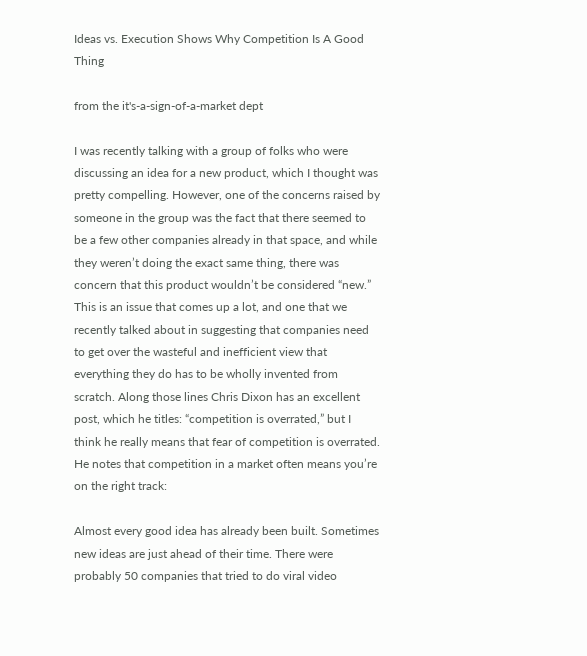Ideas vs. Execution Shows Why Competition Is A Good Thing

from the it's-a-sign-of-a-market dept

I was recently talking with a group of folks who were discussing an idea for a new product, which I thought was pretty compelling. However, one of the concerns raised by someone in the group was the fact that there seemed to be a few other companies already in that space, and while they weren’t doing the exact same thing, there was concern that this product wouldn’t be considered “new.” This is an issue that comes up a lot, and one that we recently talked about in suggesting that companies need to get over the wasteful and inefficient view that everything they do has to be wholly invented from scratch. Along those lines Chris Dixon has an excellent post, which he titles: “competition is overrated,” but I think he really means that fear of competition is overrated. He notes that competition in a market often means you’re on the right track:

Almost every good idea has already been built. Sometimes new ideas are just ahead of their time. There were probably 50 companies that tried to do viral video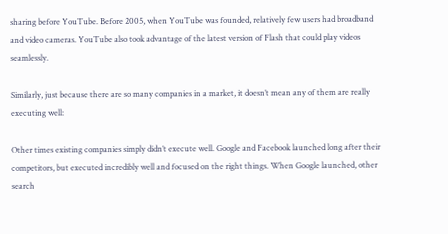sharing before YouTube. Before 2005, when YouTube was founded, relatively few users had broadband and video cameras. YouTube also took advantage of the latest version of Flash that could play videos seamlessly.

Similarly, just because there are so many companies in a market, it doesn’t mean any of them are really executing well:

Other times existing companies simply didn’t execute well. Google and Facebook launched long after their competitors, but executed incredibly well and focused on the right things. When Google launched, other search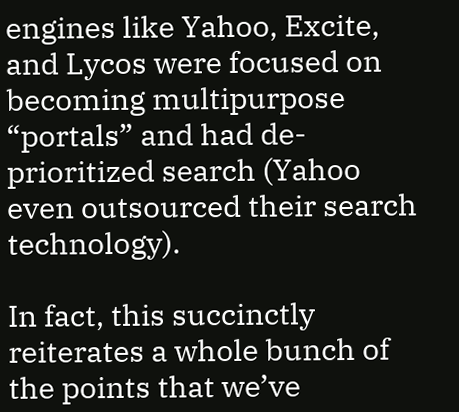engines like Yahoo, Excite, and Lycos were focused on becoming multipurpose “portals” and had de-prioritized search (Yahoo even outsourced their search technology).

In fact, this succinctly reiterates a whole bunch of the points that we’ve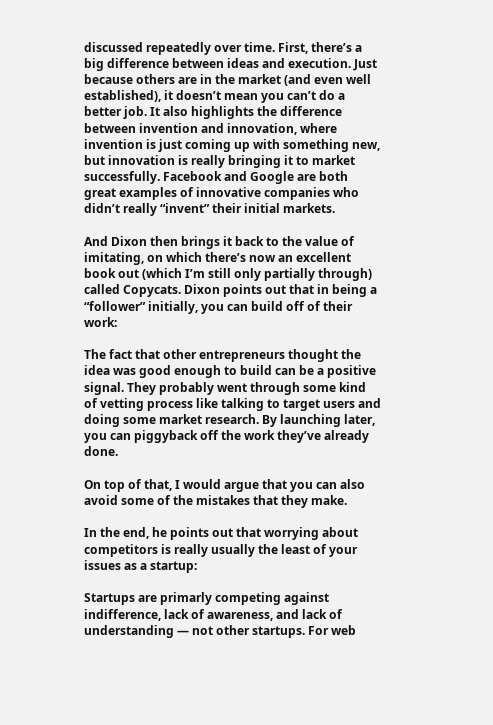discussed repeatedly over time. First, there’s a big difference between ideas and execution. Just because others are in the market (and even well established), it doesn’t mean you can’t do a better job. It also highlights the difference between invention and innovation, where invention is just coming up with something new, but innovation is really bringing it to market successfully. Facebook and Google are both great examples of innovative companies who didn’t really “invent” their initial markets.

And Dixon then brings it back to the value of imitating, on which there’s now an excellent book out (which I’m still only partially through) called Copycats. Dixon points out that in being a “follower” initially, you can build off of their work:

The fact that other entrepreneurs thought the idea was good enough to build can be a positive signal. They probably went through some kind of vetting process like talking to target users and doing some market research. By launching later, you can piggyback off the work they’ve already done.

On top of that, I would argue that you can also avoid some of the mistakes that they make.

In the end, he points out that worrying about competitors is really usually the least of your issues as a startup:

Startups are primarly competing against indifference, lack of awareness, and lack of understanding — not other startups. For web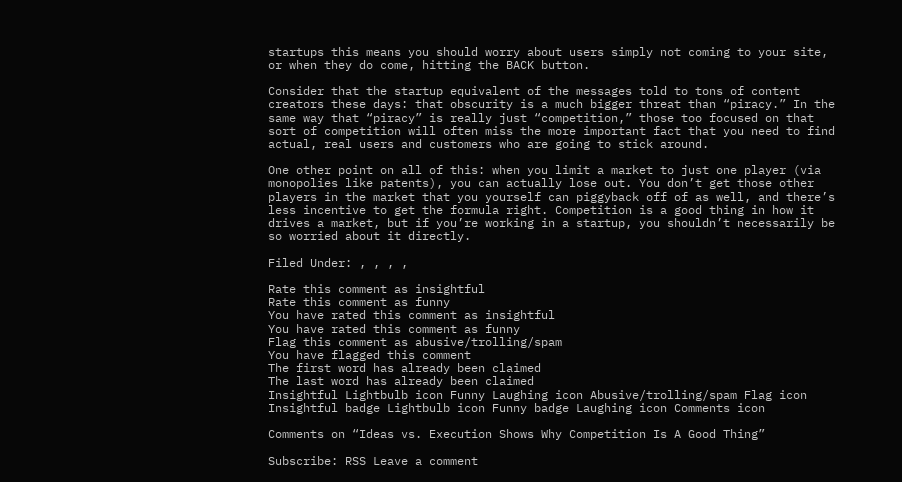startups this means you should worry about users simply not coming to your site, or when they do come, hitting the BACK button.

Consider that the startup equivalent of the messages told to tons of content creators these days: that obscurity is a much bigger threat than “piracy.” In the same way that “piracy” is really just “competition,” those too focused on that sort of competition will often miss the more important fact that you need to find actual, real users and customers who are going to stick around.

One other point on all of this: when you limit a market to just one player (via monopolies like patents), you can actually lose out. You don’t get those other players in the market that you yourself can piggyback off of as well, and there’s less incentive to get the formula right. Competition is a good thing in how it drives a market, but if you’re working in a startup, you shouldn’t necessarily be so worried about it directly.

Filed Under: , , , ,

Rate this comment as insightful
Rate this comment as funny
You have rated this comment as insightful
You have rated this comment as funny
Flag this comment as abusive/trolling/spam
You have flagged this comment
The first word has already been claimed
The last word has already been claimed
Insightful Lightbulb icon Funny Laughing icon Abusive/trolling/spam Flag icon Insightful badge Lightbulb icon Funny badge Laughing icon Comments icon

Comments on “Ideas vs. Execution Shows Why Competition Is A Good Thing”

Subscribe: RSS Leave a comment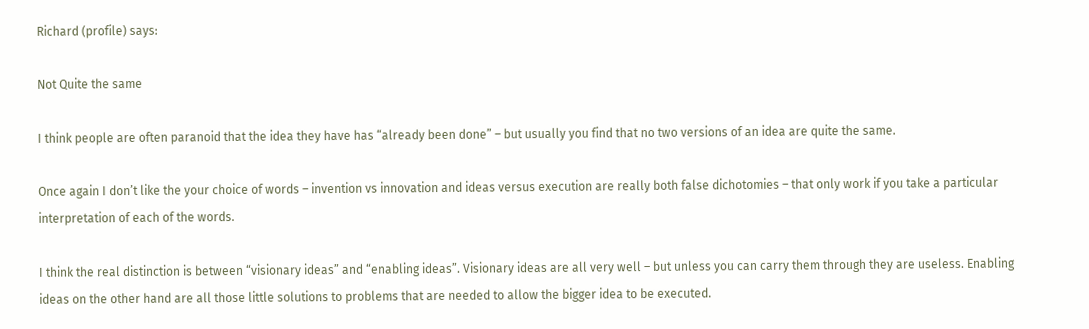Richard (profile) says:

Not Quite the same

I think people are often paranoid that the idea they have has “already been done” – but usually you find that no two versions of an idea are quite the same.

Once again I don’t like the your choice of words – invention vs innovation and ideas versus execution are really both false dichotomies – that only work if you take a particular interpretation of each of the words.

I think the real distinction is between “visionary ideas” and “enabling ideas”. Visionary ideas are all very well – but unless you can carry them through they are useless. Enabling ideas on the other hand are all those little solutions to problems that are needed to allow the bigger idea to be executed.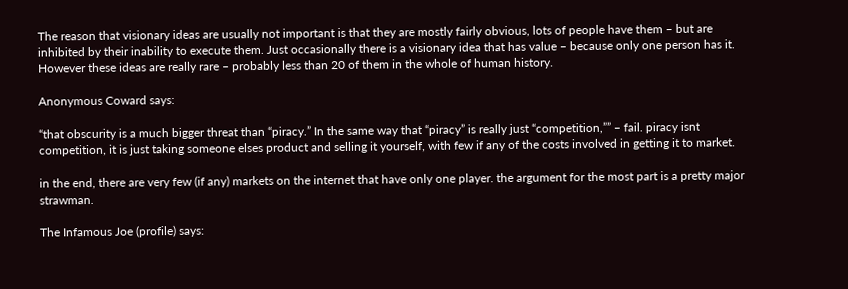The reason that visionary ideas are usually not important is that they are mostly fairly obvious, lots of people have them – but are inhibited by their inability to execute them. Just occasionally there is a visionary idea that has value – because only one person has it. However these ideas are really rare – probably less than 20 of them in the whole of human history.

Anonymous Coward says:

“that obscurity is a much bigger threat than “piracy.” In the same way that “piracy” is really just “competition,”” – fail. piracy isnt competition, it is just taking someone elses product and selling it yourself, with few if any of the costs involved in getting it to market.

in the end, there are very few (if any) markets on the internet that have only one player. the argument for the most part is a pretty major strawman.

The Infamous Joe (profile) says: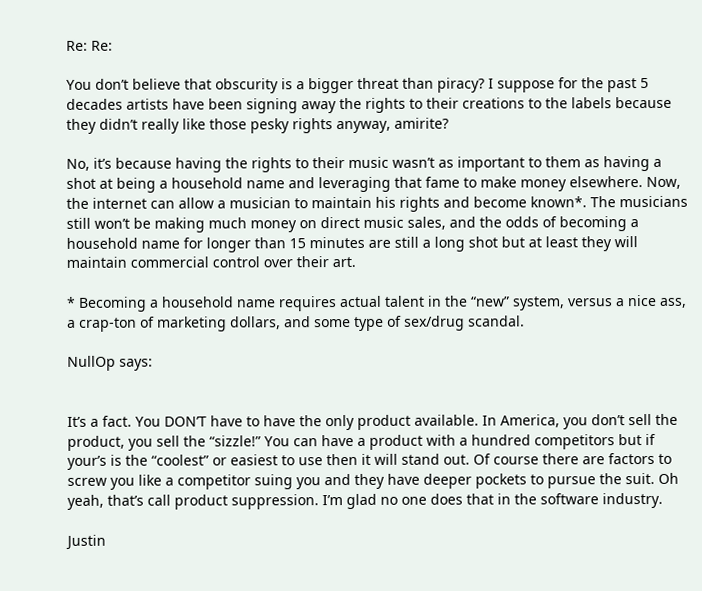Re: Re:

You don’t believe that obscurity is a bigger threat than piracy? I suppose for the past 5 decades artists have been signing away the rights to their creations to the labels because they didn’t really like those pesky rights anyway, amirite?

No, it’s because having the rights to their music wasn’t as important to them as having a shot at being a household name and leveraging that fame to make money elsewhere. Now, the internet can allow a musician to maintain his rights and become known*. The musicians still won’t be making much money on direct music sales, and the odds of becoming a household name for longer than 15 minutes are still a long shot but at least they will maintain commercial control over their art.

* Becoming a household name requires actual talent in the “new” system, versus a nice ass, a crap-ton of marketing dollars, and some type of sex/drug scandal.

NullOp says:


It’s a fact. You DON’T have to have the only product available. In America, you don’t sell the product, you sell the “sizzle!” You can have a product with a hundred competitors but if your’s is the “coolest” or easiest to use then it will stand out. Of course there are factors to screw you like a competitor suing you and they have deeper pockets to pursue the suit. Oh yeah, that’s call product suppression. I’m glad no one does that in the software industry.

Justin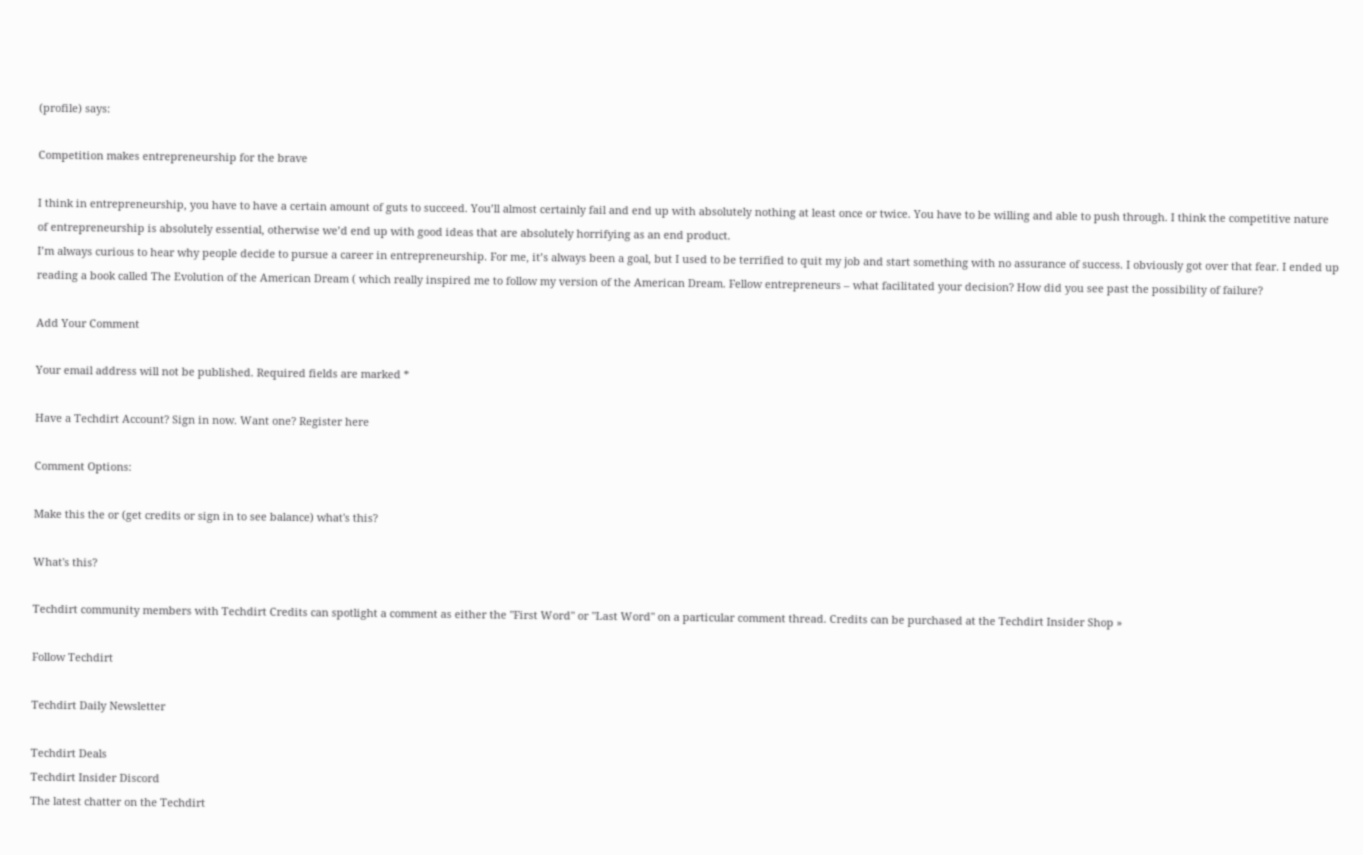(profile) says:

Competition makes entrepreneurship for the brave

I think in entrepreneurship, you have to have a certain amount of guts to succeed. You’ll almost certainly fail and end up with absolutely nothing at least once or twice. You have to be willing and able to push through. I think the competitive nature of entrepreneurship is absolutely essential, otherwise we’d end up with good ideas that are absolutely horrifying as an end product.
I’m always curious to hear why people decide to pursue a career in entrepreneurship. For me, it’s always been a goal, but I used to be terrified to quit my job and start something with no assurance of success. I obviously got over that fear. I ended up reading a book called The Evolution of the American Dream ( which really inspired me to follow my version of the American Dream. Fellow entrepreneurs – what facilitated your decision? How did you see past the possibility of failure?

Add Your Comment

Your email address will not be published. Required fields are marked *

Have a Techdirt Account? Sign in now. Want one? Register here

Comment Options:

Make this the or (get credits or sign in to see balance) what's this?

What's this?

Techdirt community members with Techdirt Credits can spotlight a comment as either the "First Word" or "Last Word" on a particular comment thread. Credits can be purchased at the Techdirt Insider Shop »

Follow Techdirt

Techdirt Daily Newsletter

Techdirt Deals
Techdirt Insider Discord
The latest chatter on the Techdirt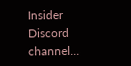Insider Discord channel...